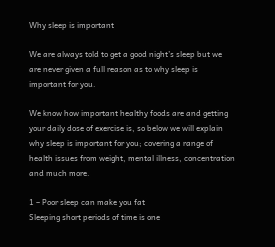Why sleep is important

We are always told to get a good night’s sleep but we are never given a full reason as to why sleep is important for you.

We know how important healthy foods are and getting your daily dose of exercise is, so below we will explain why sleep is important for you; covering a range of health issues from weight, mental illness, concentration and much more.

1 – Poor sleep can make you fat
Sleeping short periods of time is one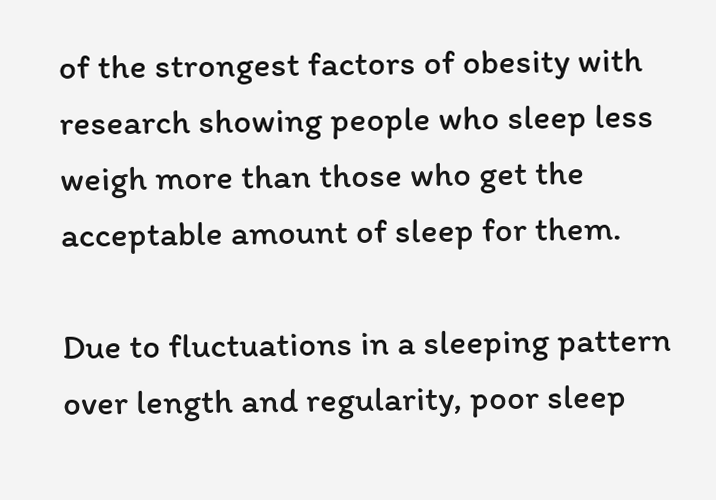of the strongest factors of obesity with research showing people who sleep less weigh more than those who get the acceptable amount of sleep for them.

Due to fluctuations in a sleeping pattern over length and regularity, poor sleep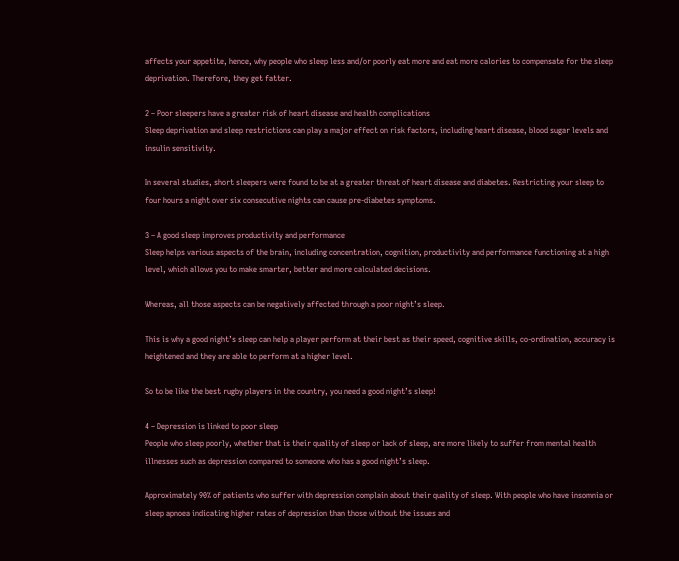affects your appetite, hence, why people who sleep less and/or poorly eat more and eat more calories to compensate for the sleep deprivation. Therefore, they get fatter.

2 – Poor sleepers have a greater risk of heart disease and health complications
Sleep deprivation and sleep restrictions can play a major effect on risk factors, including heart disease, blood sugar levels and insulin sensitivity.

In several studies, short sleepers were found to be at a greater threat of heart disease and diabetes. Restricting your sleep to four hours a night over six consecutive nights can cause pre-diabetes symptoms.

3 – A good sleep improves productivity and performance
Sleep helps various aspects of the brain, including concentration, cognition, productivity and performance functioning at a high level, which allows you to make smarter, better and more calculated decisions.

Whereas, all those aspects can be negatively affected through a poor night’s sleep.

This is why a good night’s sleep can help a player perform at their best as their speed, cognitive skills, co-ordination, accuracy is heightened and they are able to perform at a higher level.

So to be like the best rugby players in the country, you need a good night’s sleep!

4 – Depression is linked to poor sleep
People who sleep poorly, whether that is their quality of sleep or lack of sleep, are more likely to suffer from mental health illnesses such as depression compared to someone who has a good night’s sleep.

Approximately 90% of patients who suffer with depression complain about their quality of sleep. With people who have insomnia or sleep apnoea indicating higher rates of depression than those without the issues and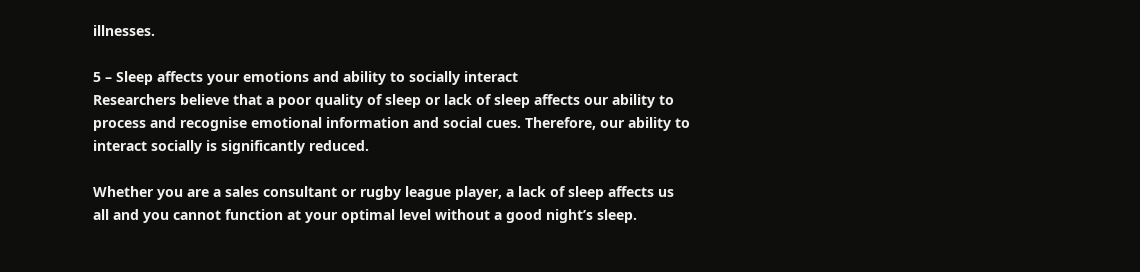illnesses.

5 – Sleep affects your emotions and ability to socially interact
Researchers believe that a poor quality of sleep or lack of sleep affects our ability to process and recognise emotional information and social cues. Therefore, our ability to interact socially is significantly reduced.

Whether you are a sales consultant or rugby league player, a lack of sleep affects us all and you cannot function at your optimal level without a good night’s sleep.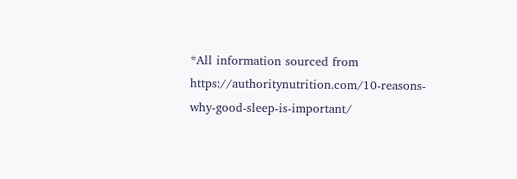*All information sourced from https://authoritynutrition.com/10-reasons-why-good-sleep-is-important/